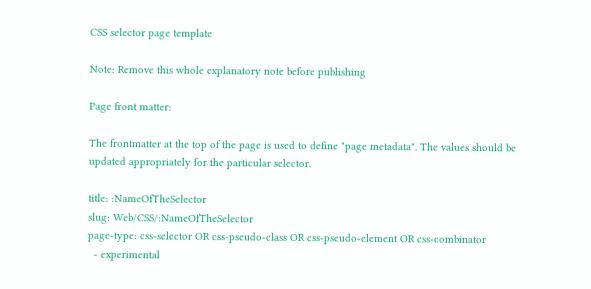CSS selector page template

Note: Remove this whole explanatory note before publishing

Page front matter:

The frontmatter at the top of the page is used to define "page metadata". The values should be updated appropriately for the particular selector.

title: :NameOfTheSelector
slug: Web/CSS/:NameOfTheSelector
page-type: css-selector OR css-pseudo-class OR css-pseudo-element OR css-combinator
  - experimental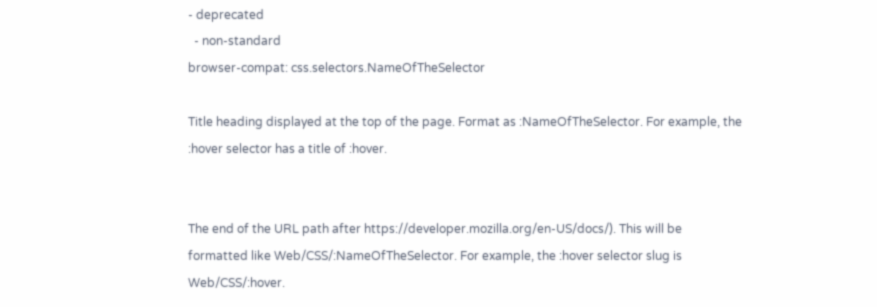- deprecated
  - non-standard
browser-compat: css.selectors.NameOfTheSelector

Title heading displayed at the top of the page. Format as :NameOfTheSelector. For example, the :hover selector has a title of :hover.


The end of the URL path after https://developer.mozilla.org/en-US/docs/). This will be formatted like Web/CSS/:NameOfTheSelector. For example, the :hover selector slug is Web/CSS/:hover.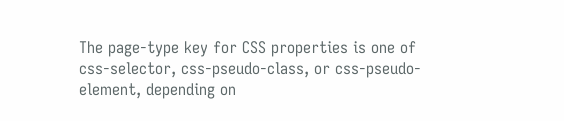The page-type key for CSS properties is one of css-selector, css-pseudo-class, or css-pseudo-element, depending on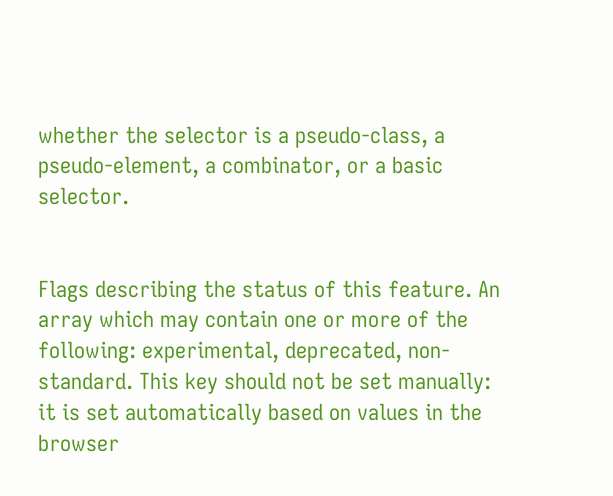whether the selector is a pseudo-class, a pseudo-element, a combinator, or a basic selector.


Flags describing the status of this feature. An array which may contain one or more of the following: experimental, deprecated, non-standard. This key should not be set manually: it is set automatically based on values in the browser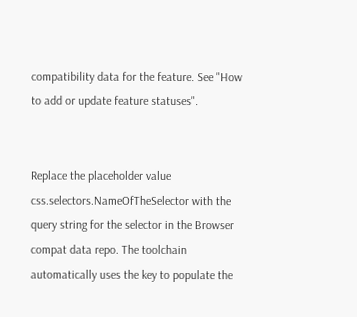compatibility data for the feature. See "How to add or update feature statuses".


Replace the placeholder value css.selectors.NameOfTheSelector with the query string for the selector in the Browser compat data repo. The toolchain automatically uses the key to populate the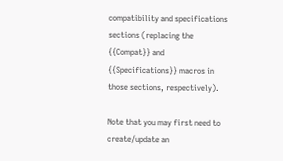compatibility and specifications sections (replacing the {{Compat}} and {{Specifications}} macros in those sections, respectively).

Note that you may first need to create/update an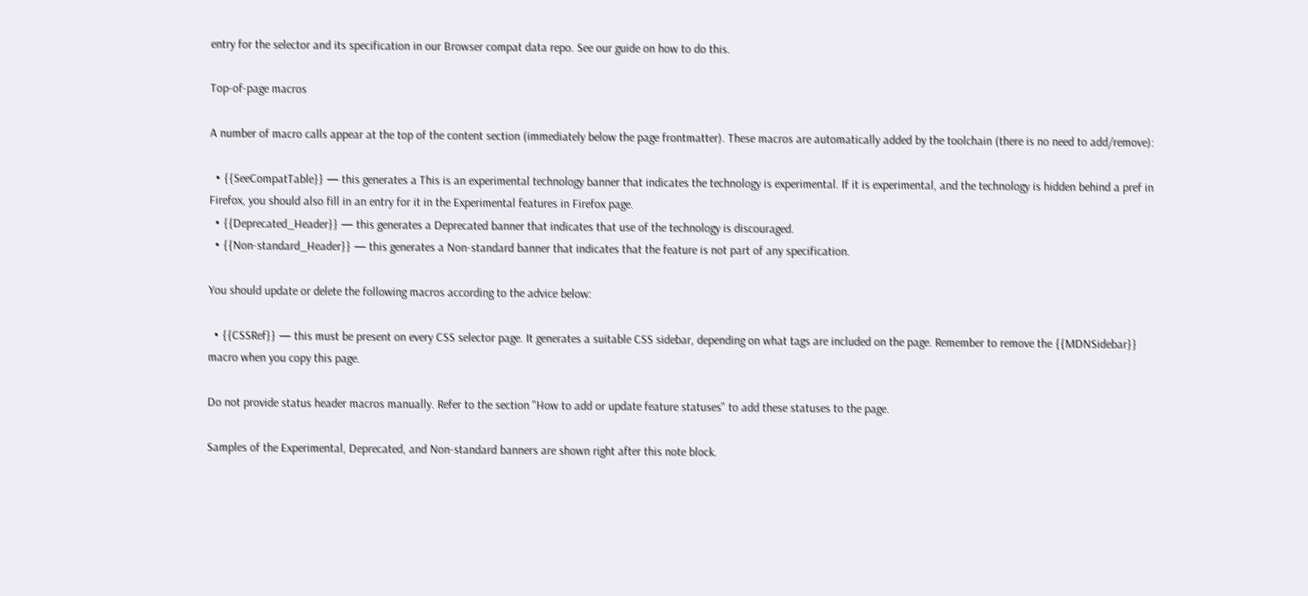entry for the selector and its specification in our Browser compat data repo. See our guide on how to do this.

Top-of-page macros

A number of macro calls appear at the top of the content section (immediately below the page frontmatter). These macros are automatically added by the toolchain (there is no need to add/remove):

  • {{SeeCompatTable}} — this generates a This is an experimental technology banner that indicates the technology is experimental. If it is experimental, and the technology is hidden behind a pref in Firefox, you should also fill in an entry for it in the Experimental features in Firefox page.
  • {{Deprecated_Header}} — this generates a Deprecated banner that indicates that use of the technology is discouraged.
  • {{Non-standard_Header}} — this generates a Non-standard banner that indicates that the feature is not part of any specification.

You should update or delete the following macros according to the advice below:

  • {{CSSRef}} — this must be present on every CSS selector page. It generates a suitable CSS sidebar, depending on what tags are included on the page. Remember to remove the {{MDNSidebar}} macro when you copy this page.

Do not provide status header macros manually. Refer to the section "How to add or update feature statuses" to add these statuses to the page.

Samples of the Experimental, Deprecated, and Non-standard banners are shown right after this note block.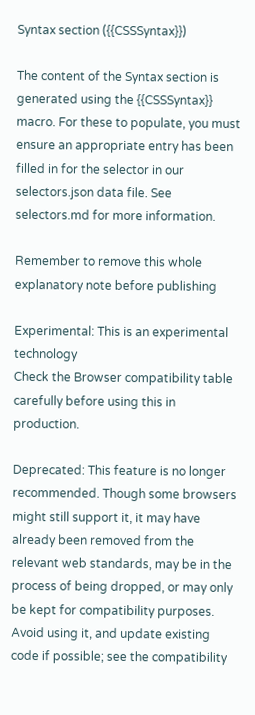Syntax section ({{CSSSyntax}})

The content of the Syntax section is generated using the {{CSSSyntax}} macro. For these to populate, you must ensure an appropriate entry has been filled in for the selector in our selectors.json data file. See selectors.md for more information.

Remember to remove this whole explanatory note before publishing

Experimental: This is an experimental technology
Check the Browser compatibility table carefully before using this in production.

Deprecated: This feature is no longer recommended. Though some browsers might still support it, it may have already been removed from the relevant web standards, may be in the process of being dropped, or may only be kept for compatibility purposes. Avoid using it, and update existing code if possible; see the compatibility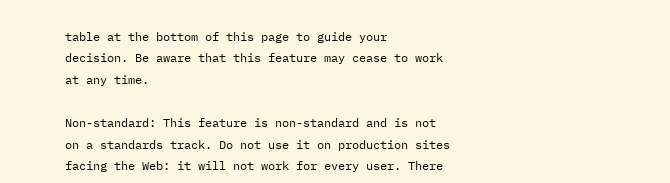table at the bottom of this page to guide your decision. Be aware that this feature may cease to work at any time.

Non-standard: This feature is non-standard and is not on a standards track. Do not use it on production sites facing the Web: it will not work for every user. There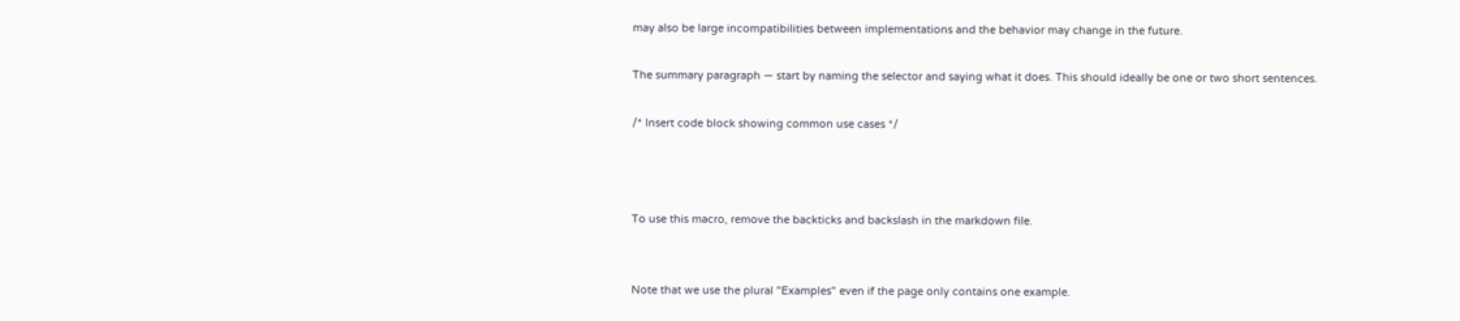may also be large incompatibilities between implementations and the behavior may change in the future.

The summary paragraph — start by naming the selector and saying what it does. This should ideally be one or two short sentences.

/* Insert code block showing common use cases */



To use this macro, remove the backticks and backslash in the markdown file.


Note that we use the plural "Examples" even if the page only contains one example.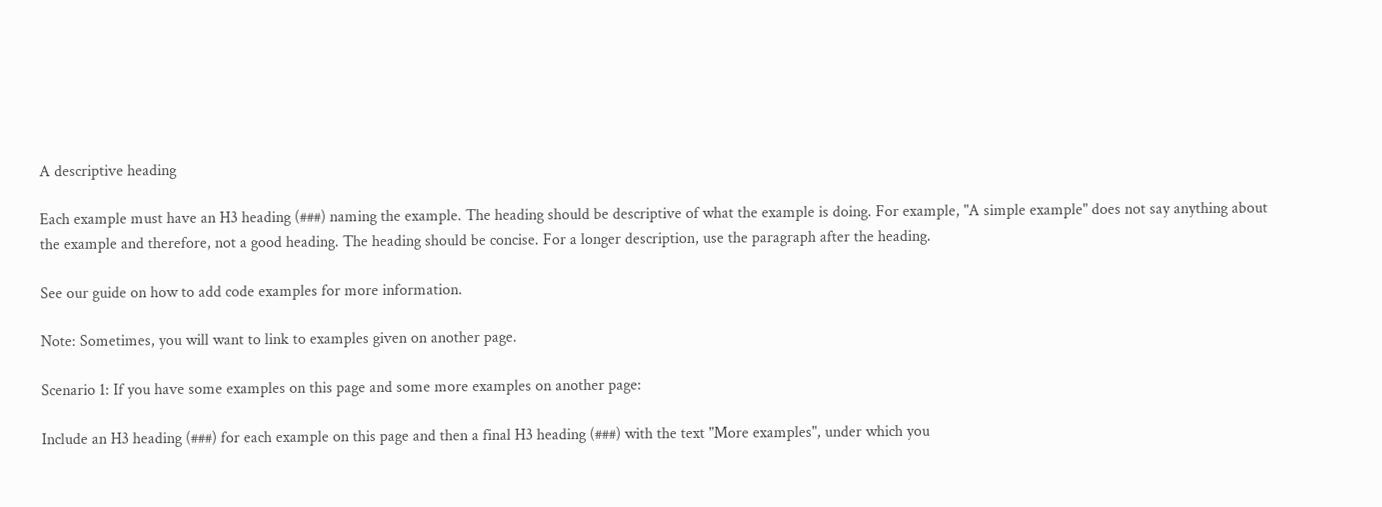A descriptive heading

Each example must have an H3 heading (###) naming the example. The heading should be descriptive of what the example is doing. For example, "A simple example" does not say anything about the example and therefore, not a good heading. The heading should be concise. For a longer description, use the paragraph after the heading.

See our guide on how to add code examples for more information.

Note: Sometimes, you will want to link to examples given on another page.

Scenario 1: If you have some examples on this page and some more examples on another page:

Include an H3 heading (###) for each example on this page and then a final H3 heading (###) with the text "More examples", under which you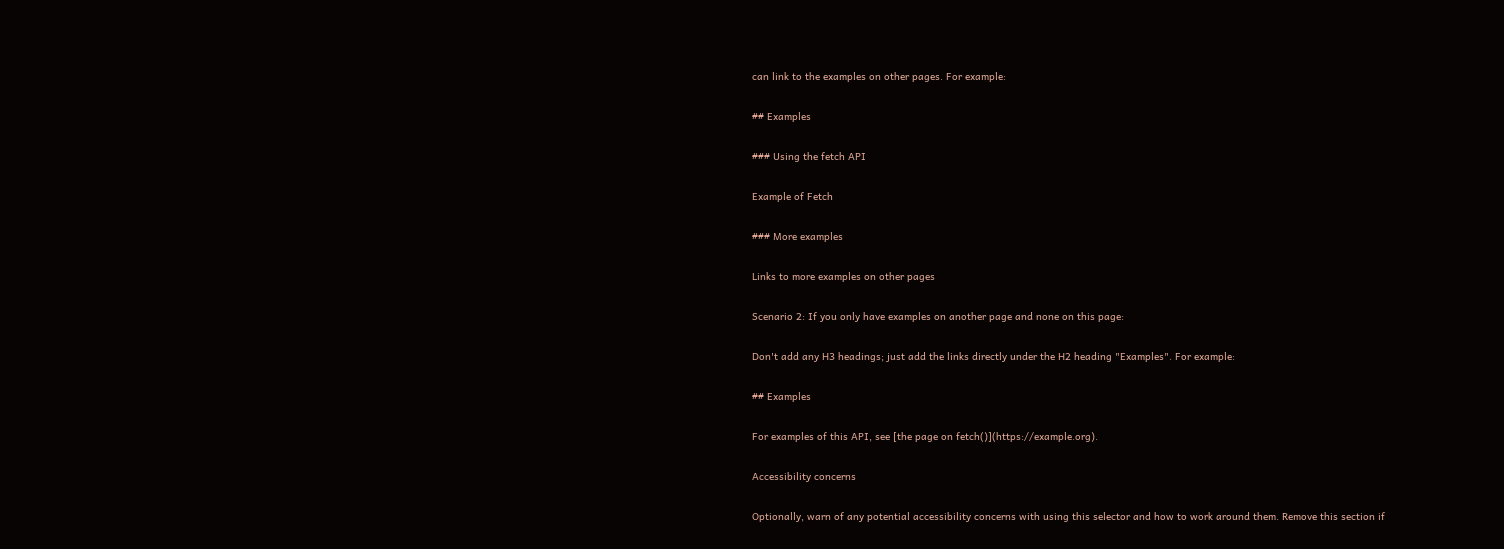can link to the examples on other pages. For example:

## Examples

### Using the fetch API

Example of Fetch

### More examples

Links to more examples on other pages

Scenario 2: If you only have examples on another page and none on this page:

Don't add any H3 headings; just add the links directly under the H2 heading "Examples". For example:

## Examples

For examples of this API, see [the page on fetch()](https://example.org).

Accessibility concerns

Optionally, warn of any potential accessibility concerns with using this selector and how to work around them. Remove this section if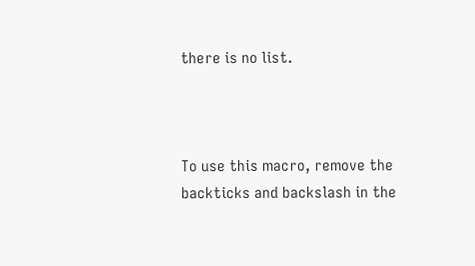there is no list.



To use this macro, remove the backticks and backslash in the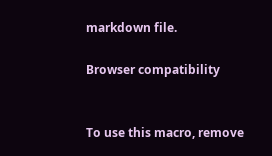markdown file.

Browser compatibility


To use this macro, remove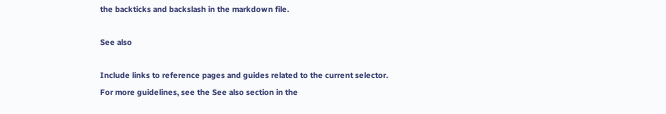the backticks and backslash in the markdown file.

See also

Include links to reference pages and guides related to the current selector. For more guidelines, see the See also section in the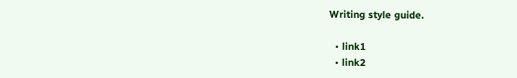Writing style guide.

  • link1
  • link2